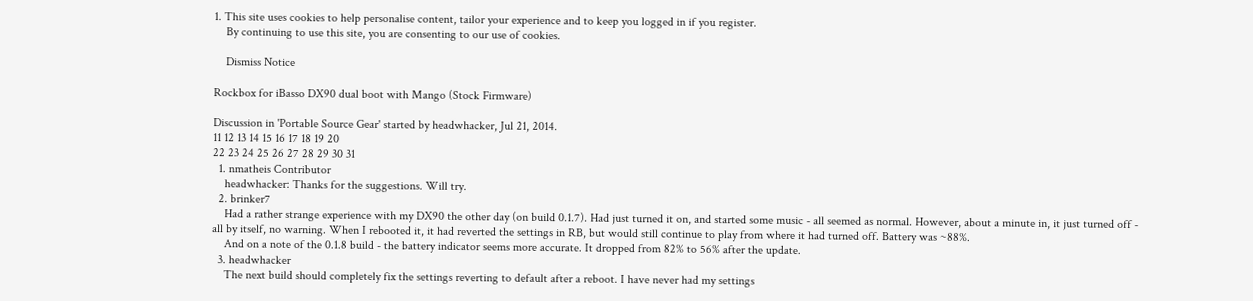1. This site uses cookies to help personalise content, tailor your experience and to keep you logged in if you register.
    By continuing to use this site, you are consenting to our use of cookies.

    Dismiss Notice

Rockbox for iBasso DX90 dual boot with Mango (Stock Firmware)

Discussion in 'Portable Source Gear' started by headwhacker, Jul 21, 2014.
11 12 13 14 15 16 17 18 19 20
22 23 24 25 26 27 28 29 30 31
  1. nmatheis Contributor
    headwhacker: Thanks for the suggestions. Will try.
  2. brinker7
    Had a rather strange experience with my DX90 the other day (on build 0.1.7). Had just turned it on, and started some music - all seemed as normal. However, about a minute in, it just turned off - all by itself, no warning. When I rebooted it, it had reverted the settings in RB, but would still continue to play from where it had turned off. Battery was ~88%.
    And on a note of the 0.1.8 build - the battery indicator seems more accurate. It dropped from 82% to 56% after the update.
  3. headwhacker
    The next build should completely fix the settings reverting to default after a reboot. I have never had my settings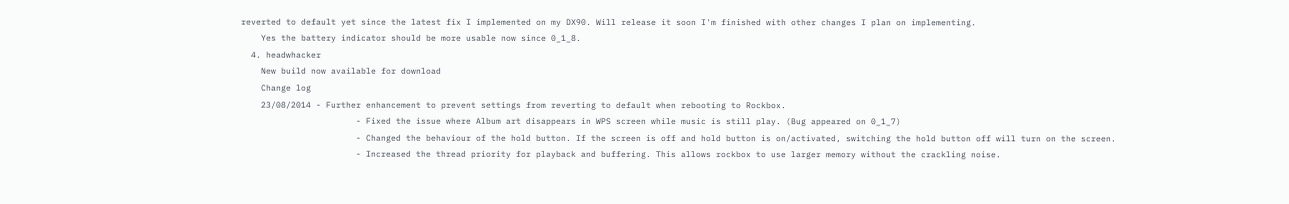reverted to default yet since the latest fix I implemented on my DX90. Will release it soon I'm finished with other changes I plan on implementing.
    Yes the battery indicator should be more usable now since 0_1_8.
  4. headwhacker
    New build now available for download
    Change log
    23/08/2014 - Further enhancement to prevent settings from reverting to default when rebooting to Rockbox.
                       - Fixed the issue where Album art disappears in WPS screen while music is still play. (Bug appeared on 0_1_7)
                       - Changed the behaviour of the hold button. If the screen is off and hold button is on/activated, switching the hold button off will turn on the screen.
                       - Increased the thread priority for playback and buffering. This allows rockbox to use larger memory without the crackling noise.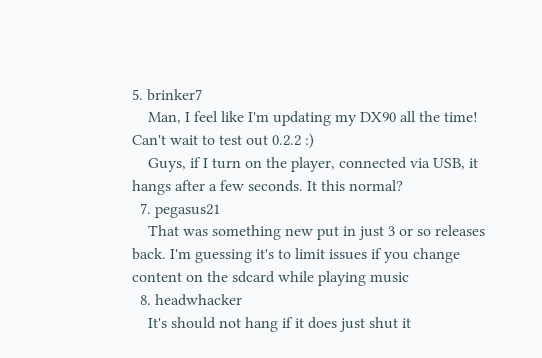5. brinker7
    Man, I feel like I'm updating my DX90 all the time! Can't wait to test out 0.2.2 :)
    Guys, if I turn on the player, connected via USB, it hangs after a few seconds. It this normal?
  7. pegasus21
    That was something new put in just 3 or so releases back. I'm guessing it's to limit issues if you change content on the sdcard while playing music
  8. headwhacker
    It's should not hang if it does just shut it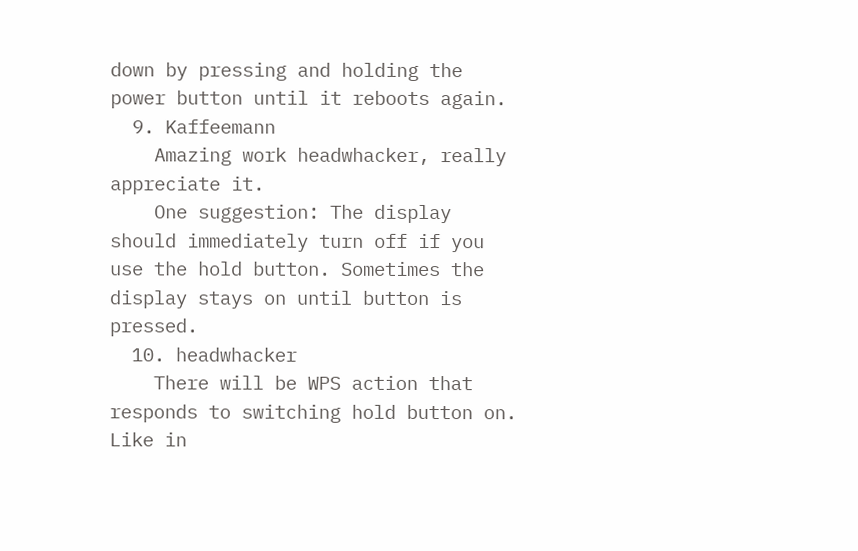down by pressing and holding the power button until it reboots again.
  9. Kaffeemann
    Amazing work headwhacker, really appreciate it.
    One suggestion: The display should immediately turn off if you use the hold button. Sometimes the display stays on until button is pressed.
  10. headwhacker
    There will be WPS action that responds to switching hold button on. Like in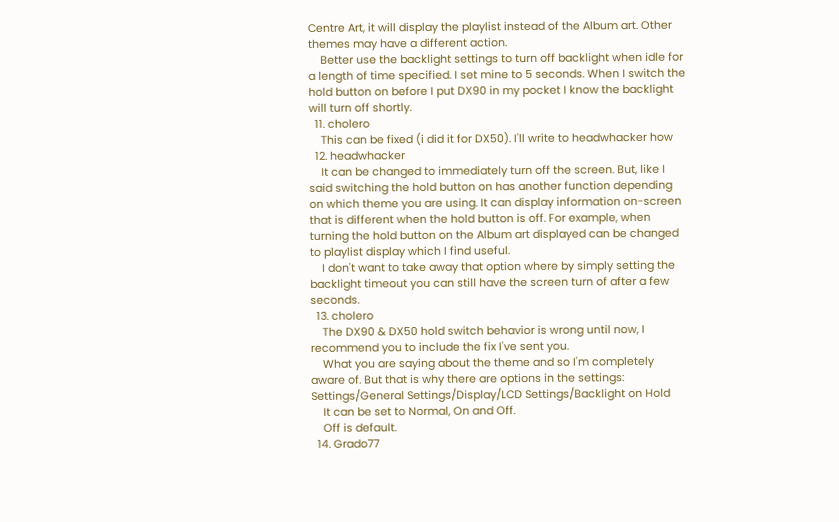Centre Art, it will display the playlist instead of the Album art. Other themes may have a different action.
    Better use the backlight settings to turn off backlight when idle for a length of time specified. I set mine to 5 seconds. When I switch the hold button on before I put DX90 in my pocket I know the backlight will turn off shortly.
  11. cholero
    This can be fixed (i did it for DX50). I'll write to headwhacker how
  12. headwhacker
    It can be changed to immediately turn off the screen. But, like I said switching the hold button on has another function depending on which theme you are using. It can display information on-screen that is different when the hold button is off. For example, when turning the hold button on the Album art displayed can be changed to playlist display which I find useful.
    I don't want to take away that option where by simply setting the backlight timeout you can still have the screen turn of after a few seconds.
  13. cholero
    The DX90 & DX50 hold switch behavior is wrong until now, I recommend you to include the fix I've sent you.
    What you are saying about the theme and so I'm completely aware of. But that is why there are options in the settings: Settings/General Settings/Display/LCD Settings/Backlight on Hold
    It can be set to Normal, On and Off.
    Off is default.
  14. Grado77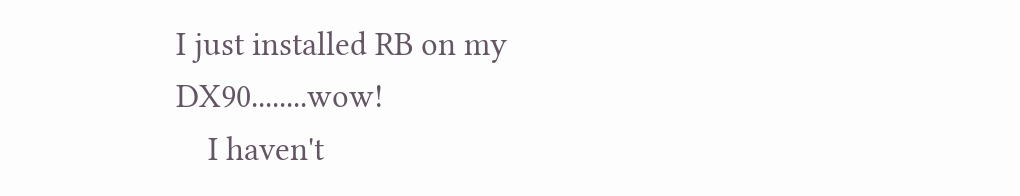I just installed RB on my DX90........wow!
    I haven't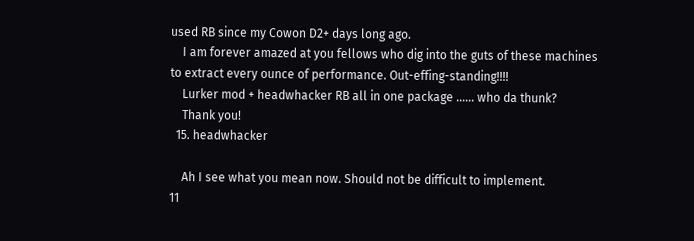used RB since my Cowon D2+ days long ago.
    I am forever amazed at you fellows who dig into the guts of these machines to extract every ounce of performance. Out-effing-standing!!!!
    Lurker mod + headwhacker RB all in one package ...... who da thunk?
    Thank you!
  15. headwhacker

    Ah I see what you mean now. Should not be difficult to implement.
11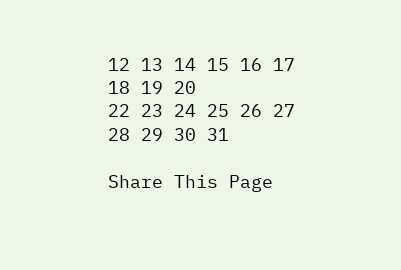12 13 14 15 16 17 18 19 20
22 23 24 25 26 27 28 29 30 31

Share This Page